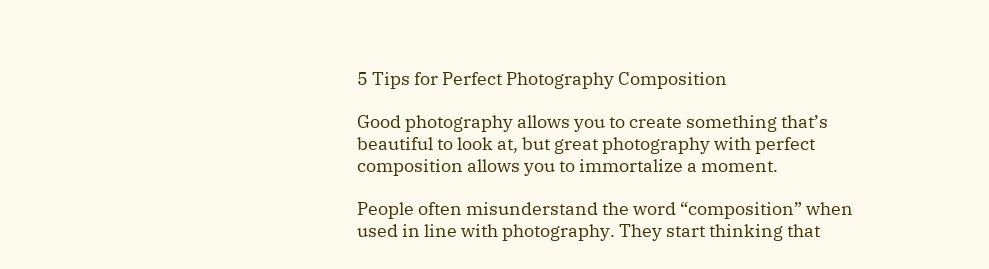5 Tips for Perfect Photography Composition

Good photography allows you to create something that’s beautiful to look at, but great photography with perfect composition allows you to immortalize a moment.

People often misunderstand the word “composition” when used in line with photography. They start thinking that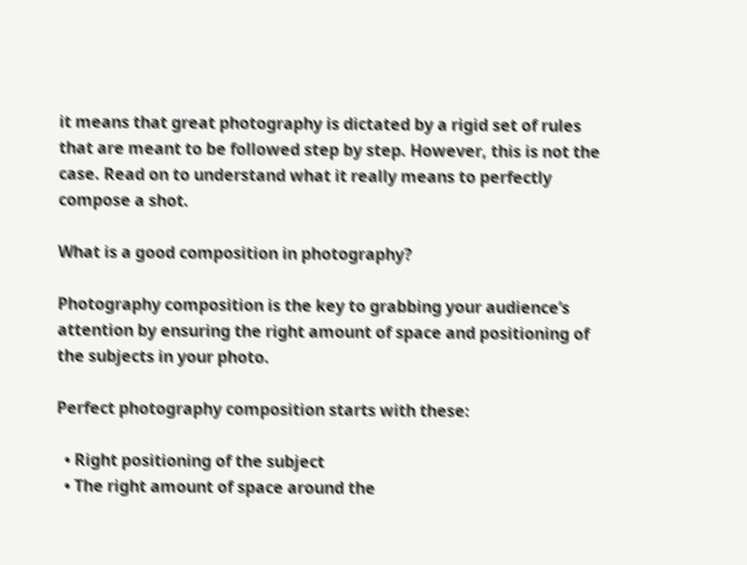it means that great photography is dictated by a rigid set of rules that are meant to be followed step by step. However, this is not the case. Read on to understand what it really means to perfectly compose a shot.

What is a good composition in photography?

Photography composition is the key to grabbing your audience’s attention by ensuring the right amount of space and positioning of the subjects in your photo.

Perfect photography composition starts with these:

  • Right positioning of the subject
  • The right amount of space around the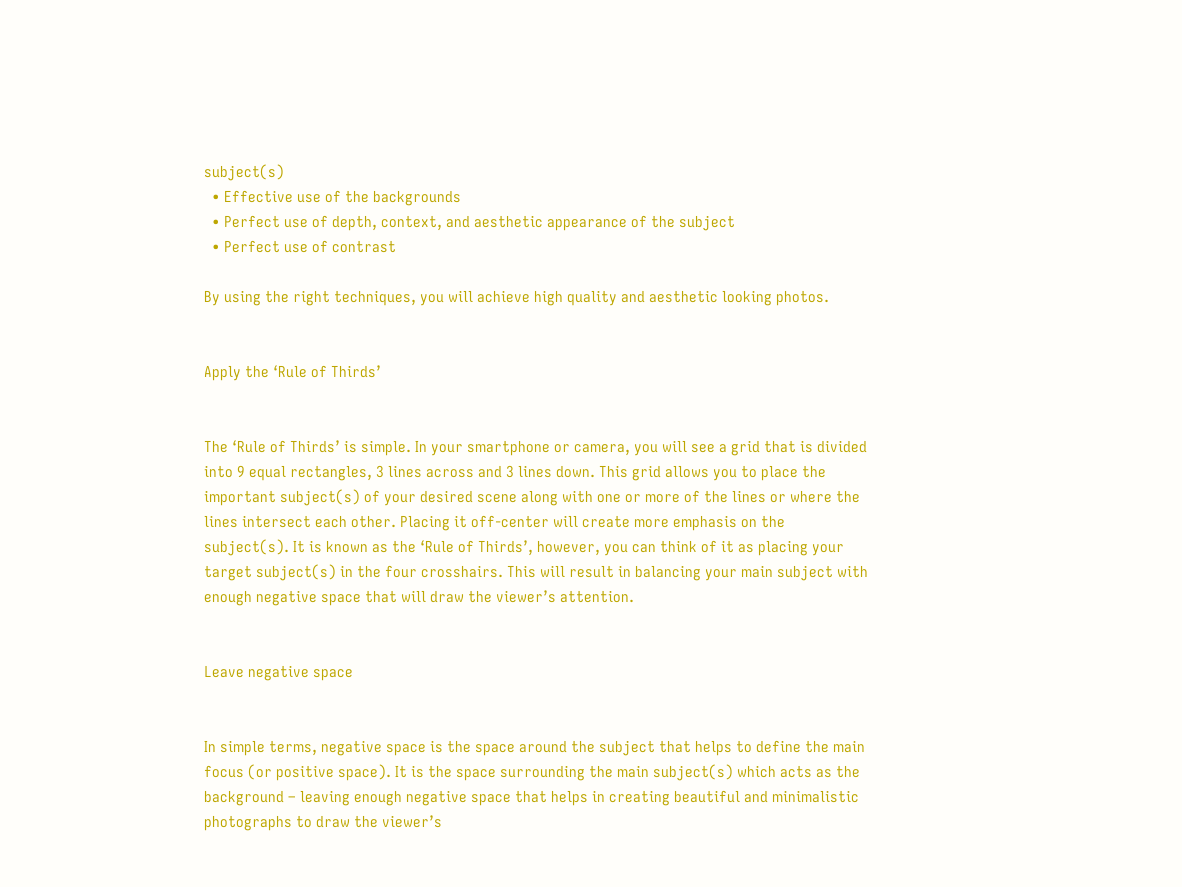subject(s)
  • Effective use of the backgrounds
  • Perfect use of depth, context, and aesthetic appearance of the subject
  • Perfect use of contrast

By using the right techniques, you will achieve high quality and aesthetic looking photos.


Apply the ‘Rule of Thirds’


The ‘Rule of Thirds’ is simple. In your smartphone or camera, you will see a grid that is divided into 9 equal rectangles, 3 lines across and 3 lines down. This grid allows you to place the important subject(s) of your desired scene along with one or more of the lines or where the lines intersect each other. Placing it off-center will create more emphasis on the subject(s). It is known as the ‘Rule of Thirds’, however, you can think of it as placing your target subject(s) in the four crosshairs. This will result in balancing your main subject with enough negative space that will draw the viewer’s attention.


Leave negative space


In simple terms, negative space is the space around the subject that helps to define the main focus (or positive space). It is the space surrounding the main subject(s) which acts as the background – leaving enough negative space that helps in creating beautiful and minimalistic photographs to draw the viewer’s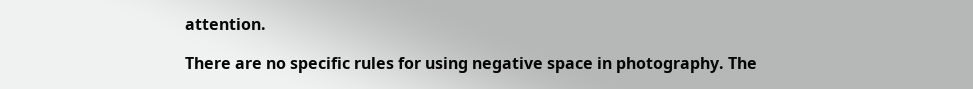attention.

There are no specific rules for using negative space in photography. The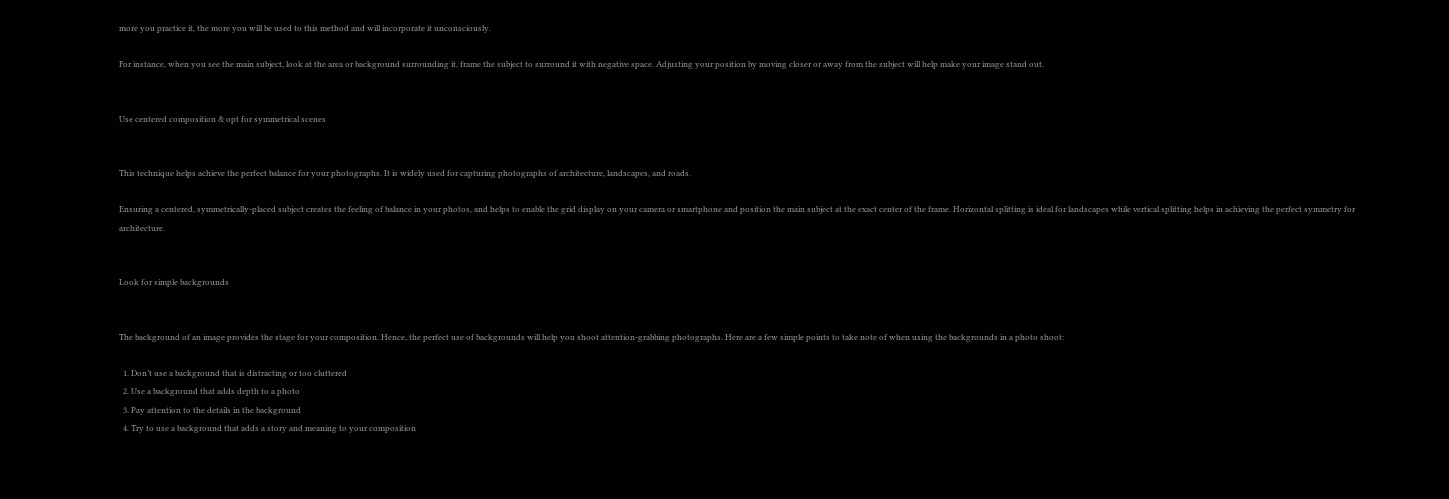more you practice it, the more you will be used to this method and will incorporate it unconsciously.

For instance, when you see the main subject, look at the area or background surrounding it, frame the subject to surround it with negative space. Adjusting your position by moving closer or away from the subject will help make your image stand out.


Use centered composition & opt for symmetrical scenes


This technique helps achieve the perfect balance for your photographs. It is widely used for capturing photographs of architecture, landscapes, and roads.

Ensuring a centered, symmetrically-placed subject creates the feeling of balance in your photos, and helps to enable the grid display on your camera or smartphone and position the main subject at the exact center of the frame. Horizontal splitting is ideal for landscapes while vertical splitting helps in achieving the perfect symmetry for architecture.


Look for simple backgrounds


The background of an image provides the stage for your composition. Hence, the perfect use of backgrounds will help you shoot attention-grabbing photographs. Here are a few simple points to take note of when using the backgrounds in a photo shoot:

  1. Don’t use a background that is distracting or too cluttered
  2. Use a background that adds depth to a photo
  3. Pay attention to the details in the background
  4. Try to use a background that adds a story and meaning to your composition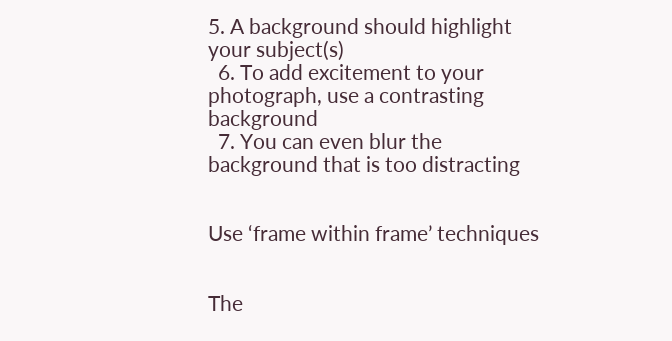5. A background should highlight your subject(s)
  6. To add excitement to your photograph, use a contrasting background
  7. You can even blur the background that is too distracting


Use ‘frame within frame’ techniques


The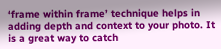‘frame within frame’ technique helps in adding depth and context to your photo. It is a great way to catch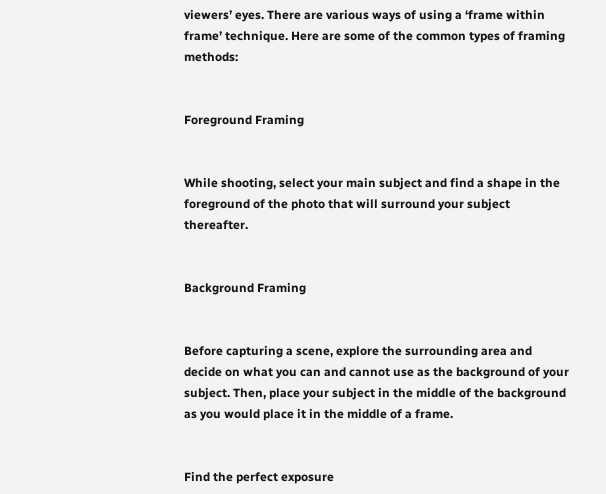viewers’ eyes. There are various ways of using a ‘frame within frame’ technique. Here are some of the common types of framing methods:


Foreground Framing


While shooting, select your main subject and find a shape in the foreground of the photo that will surround your subject thereafter.


Background Framing


Before capturing a scene, explore the surrounding area and decide on what you can and cannot use as the background of your subject. Then, place your subject in the middle of the background as you would place it in the middle of a frame.


Find the perfect exposure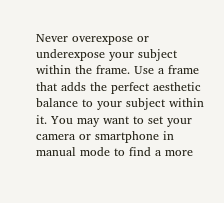Never overexpose or underexpose your subject within the frame. Use a frame that adds the perfect aesthetic balance to your subject within it. You may want to set your camera or smartphone in manual mode to find a more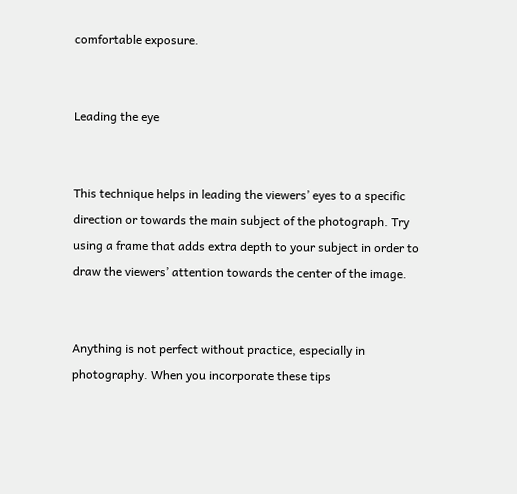comfortable exposure.


Leading the eye


This technique helps in leading the viewers’ eyes to a specific direction or towards the main subject of the photograph. Try using a frame that adds extra depth to your subject in order to draw the viewers’ attention towards the center of the image.


Anything is not perfect without practice, especially in photography. When you incorporate these tips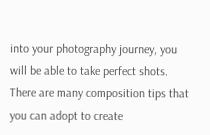into your photography journey, you will be able to take perfect shots. There are many composition tips that you can adopt to create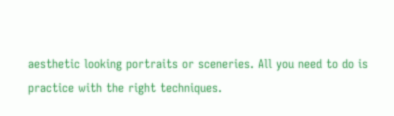aesthetic looking portraits or sceneries. All you need to do is practice with the right techniques.